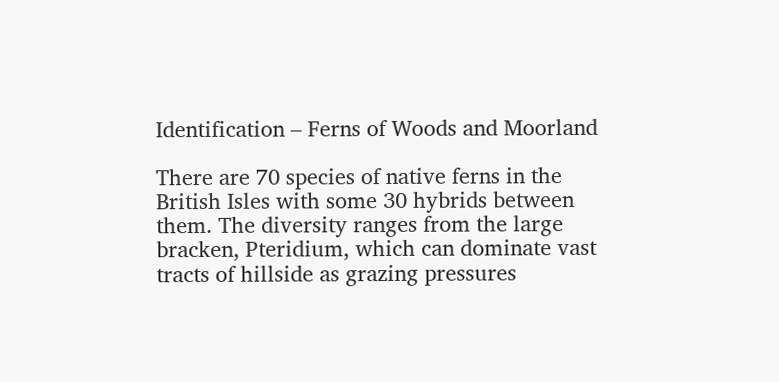Identification – Ferns of Woods and Moorland

There are 70 species of native ferns in the British Isles with some 30 hybrids between them. The diversity ranges from the large bracken, Pteridium, which can dominate vast tracts of hillside as grazing pressures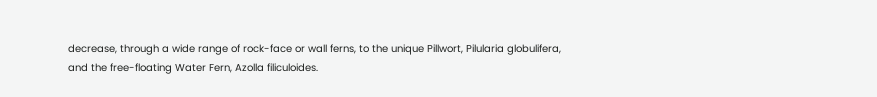decrease, through a wide range of rock-face or wall ferns, to the unique Pillwort, Pilularia globulifera, and the free-floating Water Fern, Azolla filiculoides.